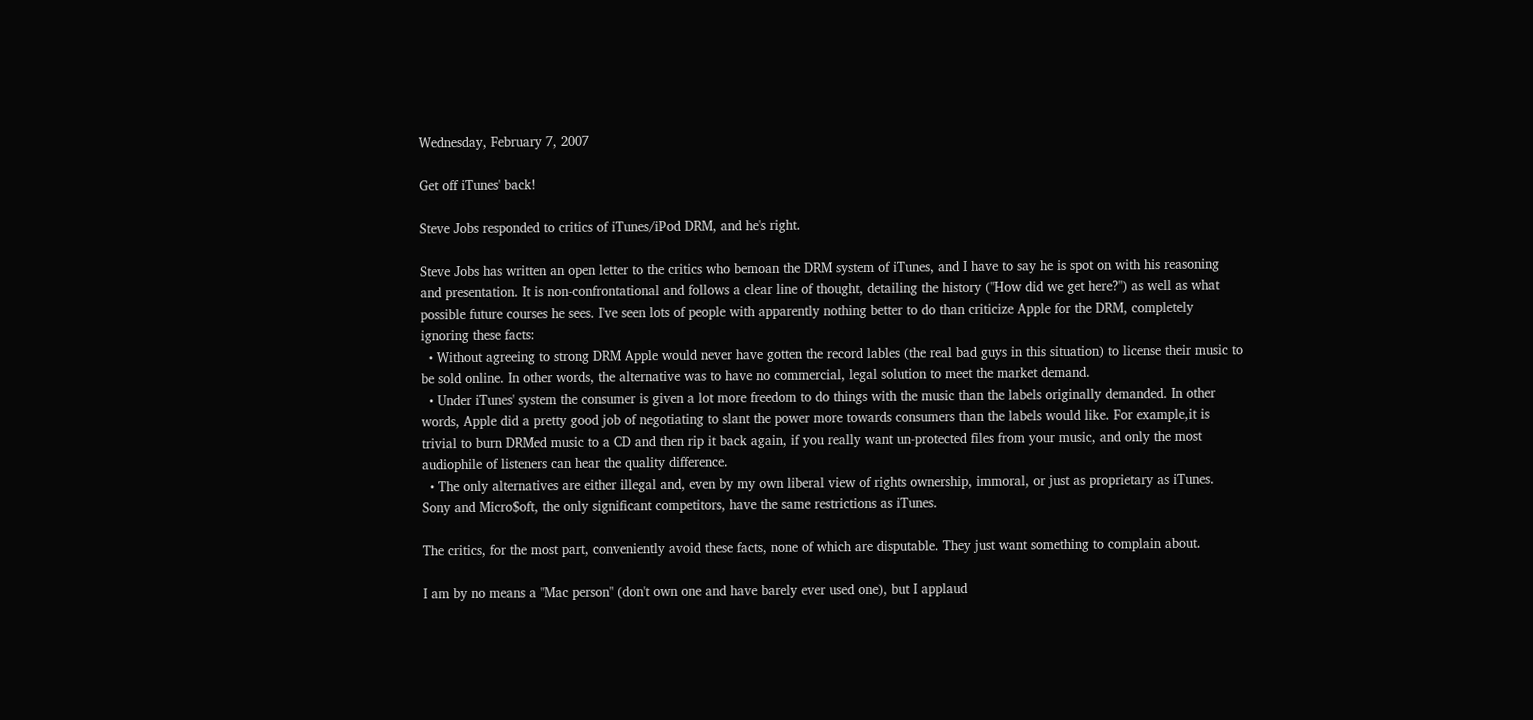Wednesday, February 7, 2007

Get off iTunes' back!

Steve Jobs responded to critics of iTunes/iPod DRM, and he's right.

Steve Jobs has written an open letter to the critics who bemoan the DRM system of iTunes, and I have to say he is spot on with his reasoning and presentation. It is non-confrontational and follows a clear line of thought, detailing the history ("How did we get here?") as well as what possible future courses he sees. I've seen lots of people with apparently nothing better to do than criticize Apple for the DRM, completely ignoring these facts:
  • Without agreeing to strong DRM Apple would never have gotten the record lables (the real bad guys in this situation) to license their music to be sold online. In other words, the alternative was to have no commercial, legal solution to meet the market demand.
  • Under iTunes' system the consumer is given a lot more freedom to do things with the music than the labels originally demanded. In other words, Apple did a pretty good job of negotiating to slant the power more towards consumers than the labels would like. For example,it is trivial to burn DRMed music to a CD and then rip it back again, if you really want un-protected files from your music, and only the most audiophile of listeners can hear the quality difference.
  • The only alternatives are either illegal and, even by my own liberal view of rights ownership, immoral, or just as proprietary as iTunes. Sony and Micro$oft, the only significant competitors, have the same restrictions as iTunes.

The critics, for the most part, conveniently avoid these facts, none of which are disputable. They just want something to complain about.

I am by no means a "Mac person" (don't own one and have barely ever used one), but I applaud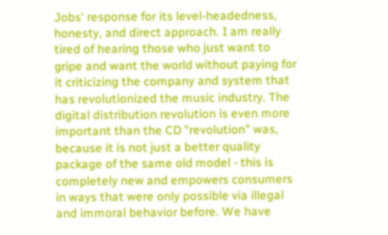Jobs' response for its level-headedness, honesty, and direct approach. I am really tired of hearing those who just want to gripe and want the world without paying for it criticizing the company and system that has revolutionized the music industry. The digital distribution revolution is even more important than the CD "revolution" was, because it is not just a better quality package of the same old model - this is completely new and empowers consumers in ways that were only possible via illegal and immoral behavior before. We have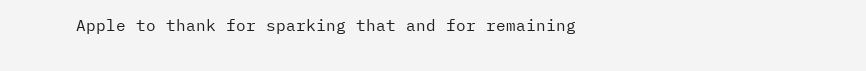Apple to thank for sparking that and for remaining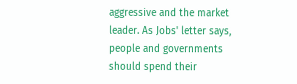aggressive and the market leader. As Jobs' letter says, people and governments should spend their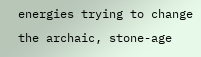energies trying to change the archaic, stone-age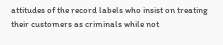attitudes of the record labels who insist on treating their customers as criminals while not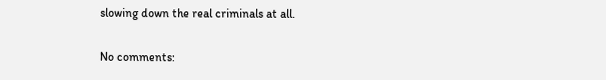slowing down the real criminals at all.

No comments: